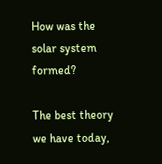How was the solar system formed?

The best theory we have today,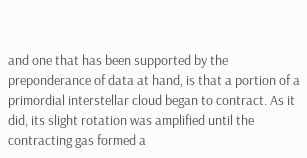and one that has been supported by the preponderance of data at hand, is that a portion of a primordial interstellar cloud began to contract. As it did, its slight rotation was amplified until the contracting gas formed a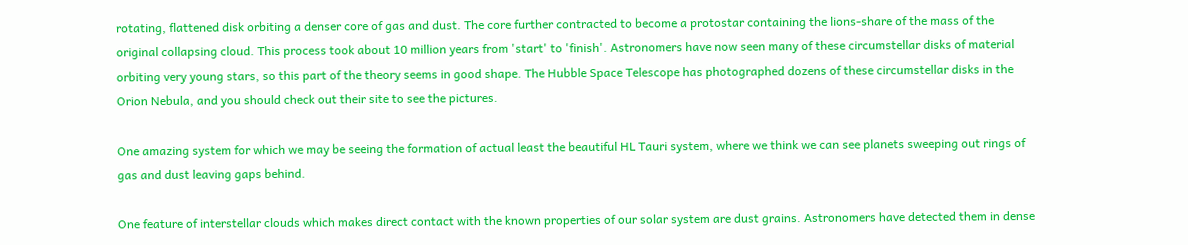rotating, flattened disk orbiting a denser core of gas and dust. The core further contracted to become a protostar containing the lions-share of the mass of the original collapsing cloud. This process took about 10 million years from 'start' to 'finish'. Astronomers have now seen many of these circumstellar disks of material orbiting very young stars, so this part of the theory seems in good shape. The Hubble Space Telescope has photographed dozens of these circumstellar disks in the Orion Nebula, and you should check out their site to see the pictures.

One amazing system for which we may be seeing the formation of actual least the beautiful HL Tauri system, where we think we can see planets sweeping out rings of gas and dust leaving gaps behind.

One feature of interstellar clouds which makes direct contact with the known properties of our solar system are dust grains. Astronomers have detected them in dense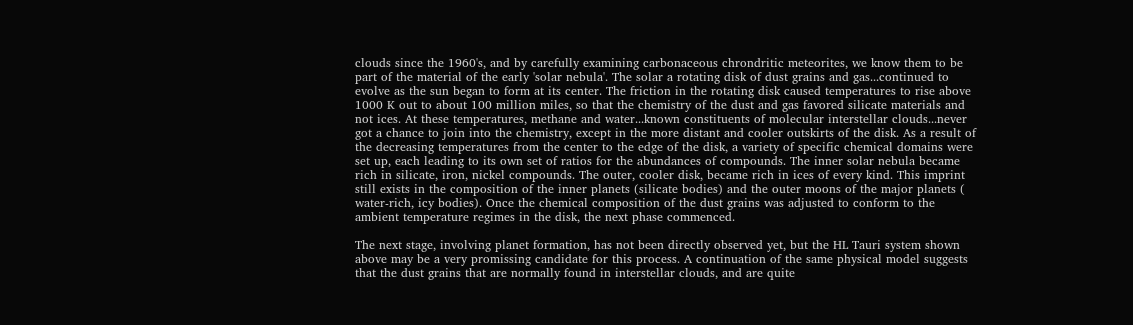clouds since the 1960's, and by carefully examining carbonaceous chrondritic meteorites, we know them to be part of the material of the early 'solar nebula'. The solar a rotating disk of dust grains and gas...continued to evolve as the sun began to form at its center. The friction in the rotating disk caused temperatures to rise above 1000 K out to about 100 million miles, so that the chemistry of the dust and gas favored silicate materials and not ices. At these temperatures, methane and water...known constituents of molecular interstellar clouds...never got a chance to join into the chemistry, except in the more distant and cooler outskirts of the disk. As a result of the decreasing temperatures from the center to the edge of the disk, a variety of specific chemical domains were set up, each leading to its own set of ratios for the abundances of compounds. The inner solar nebula became rich in silicate, iron, nickel compounds. The outer, cooler disk, became rich in ices of every kind. This imprint still exists in the composition of the inner planets (silicate bodies) and the outer moons of the major planets ( water-rich, icy bodies). Once the chemical composition of the dust grains was adjusted to conform to the ambient temperature regimes in the disk, the next phase commenced.

The next stage, involving planet formation, has not been directly observed yet, but the HL Tauri system shown above may be a very promissing candidate for this process. A continuation of the same physical model suggests that the dust grains that are normally found in interstellar clouds, and are quite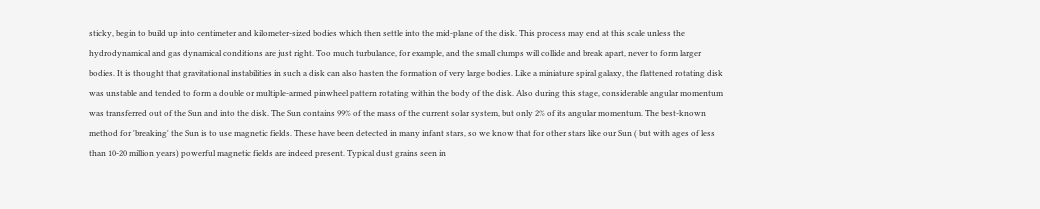sticky, begin to build up into centimeter and kilometer-sized bodies which then settle into the mid-plane of the disk. This process may end at this scale unless the hydrodynamical and gas dynamical conditions are just right. Too much turbulance, for example, and the small clumps will collide and break apart, never to form larger bodies. It is thought that gravitational instabilities in such a disk can also hasten the formation of very large bodies. Like a miniature spiral galaxy, the flattened rotating disk was unstable and tended to form a double or multiple-armed pinwheel pattern rotating within the body of the disk. Also during this stage, considerable angular momentum was transferred out of the Sun and into the disk. The Sun contains 99% of the mass of the current solar system, but only 2% of its angular momentum. The best-known method for 'breaking' the Sun is to use magnetic fields. These have been detected in many infant stars, so we know that for other stars like our Sun ( but with ages of less than 10-20 million years) powerful magnetic fields are indeed present. Typical dust grains seen in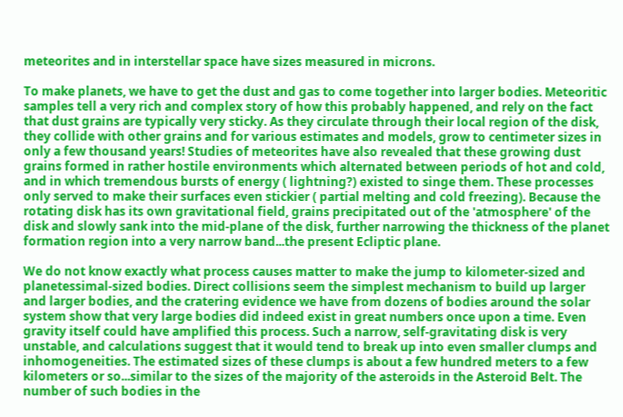meteorites and in interstellar space have sizes measured in microns.

To make planets, we have to get the dust and gas to come together into larger bodies. Meteoritic samples tell a very rich and complex story of how this probably happened, and rely on the fact that dust grains are typically very sticky. As they circulate through their local region of the disk, they collide with other grains and for various estimates and models, grow to centimeter sizes in only a few thousand years! Studies of meteorites have also revealed that these growing dust grains formed in rather hostile environments which alternated between periods of hot and cold, and in which tremendous bursts of energy ( lightning?) existed to singe them. These processes only served to make their surfaces even stickier ( partial melting and cold freezing). Because the rotating disk has its own gravitational field, grains precipitated out of the 'atmosphere' of the disk and slowly sank into the mid-plane of the disk, further narrowing the thickness of the planet formation region into a very narrow band...the present Ecliptic plane.

We do not know exactly what process causes matter to make the jump to kilometer-sized and planetessimal-sized bodies. Direct collisions seem the simplest mechanism to build up larger and larger bodies, and the cratering evidence we have from dozens of bodies around the solar system show that very large bodies did indeed exist in great numbers once upon a time. Even gravity itself could have amplified this process. Such a narrow, self-gravitating disk is very unstable, and calculations suggest that it would tend to break up into even smaller clumps and inhomogeneities. The estimated sizes of these clumps is about a few hundred meters to a few kilometers or so...similar to the sizes of the majority of the asteroids in the Asteroid Belt. The number of such bodies in the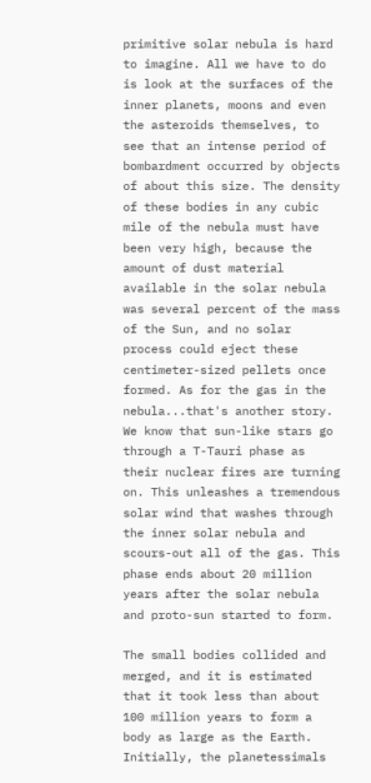primitive solar nebula is hard to imagine. All we have to do is look at the surfaces of the inner planets, moons and even the asteroids themselves, to see that an intense period of bombardment occurred by objects of about this size. The density of these bodies in any cubic mile of the nebula must have been very high, because the amount of dust material available in the solar nebula was several percent of the mass of the Sun, and no solar process could eject these centimeter-sized pellets once formed. As for the gas in the nebula...that's another story. We know that sun-like stars go through a T-Tauri phase as their nuclear fires are turning on. This unleashes a tremendous solar wind that washes through the inner solar nebula and scours-out all of the gas. This phase ends about 20 million years after the solar nebula and proto-sun started to form.

The small bodies collided and merged, and it is estimated that it took less than about 100 million years to form a body as large as the Earth. Initially, the planetessimals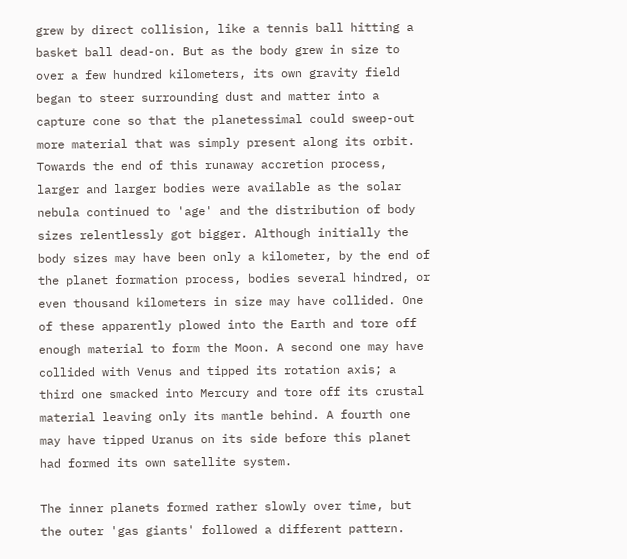grew by direct collision, like a tennis ball hitting a basket ball dead-on. But as the body grew in size to over a few hundred kilometers, its own gravity field began to steer surrounding dust and matter into a capture cone so that the planetessimal could sweep-out more material that was simply present along its orbit. Towards the end of this runaway accretion process, larger and larger bodies were available as the solar nebula continued to 'age' and the distribution of body sizes relentlessly got bigger. Although initially the body sizes may have been only a kilometer, by the end of the planet formation process, bodies several hindred, or even thousand kilometers in size may have collided. One of these apparently plowed into the Earth and tore off enough material to form the Moon. A second one may have collided with Venus and tipped its rotation axis; a third one smacked into Mercury and tore off its crustal material leaving only its mantle behind. A fourth one may have tipped Uranus on its side before this planet had formed its own satellite system.

The inner planets formed rather slowly over time, but the outer 'gas giants' followed a different pattern.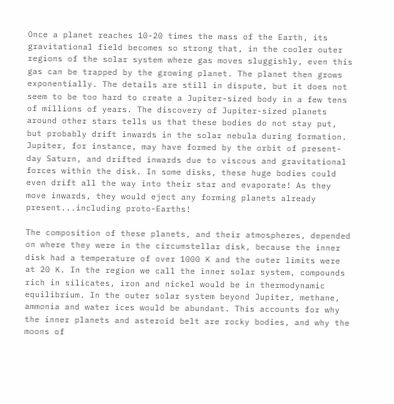Once a planet reaches 10-20 times the mass of the Earth, its gravitational field becomes so strong that, in the cooler outer regions of the solar system where gas moves sluggishly, even this gas can be trapped by the growing planet. The planet then grows exponentially. The details are still in dispute, but it does not seem to be too hard to create a Jupiter-sized body in a few tens of millions of years. The discovery of Jupiter-sized planets around other stars tells us that these bodies do not stay put, but probably drift inwards in the solar nebula during formation. Jupiter, for instance, may have formed by the orbit of present-day Saturn, and drifted inwards due to viscous and gravitational forces within the disk. In some disks, these huge bodies could even drift all the way into their star and evaporate! As they move inwards, they would eject any forming planets already present...including proto-Earths!

The composition of these planets, and their atmospheres, depended on where they were in the circumstellar disk, because the inner disk had a temperature of over 1000 K and the outer limits were at 20 K. In the region we call the inner solar system, compounds rich in silicates, iron and nickel would be in thermodynamic equilibrium. In the outer solar system beyond Jupiter, methane, ammonia and water ices would be abundant. This accounts for why the inner planets and asteroid belt are rocky bodies, and why the moons of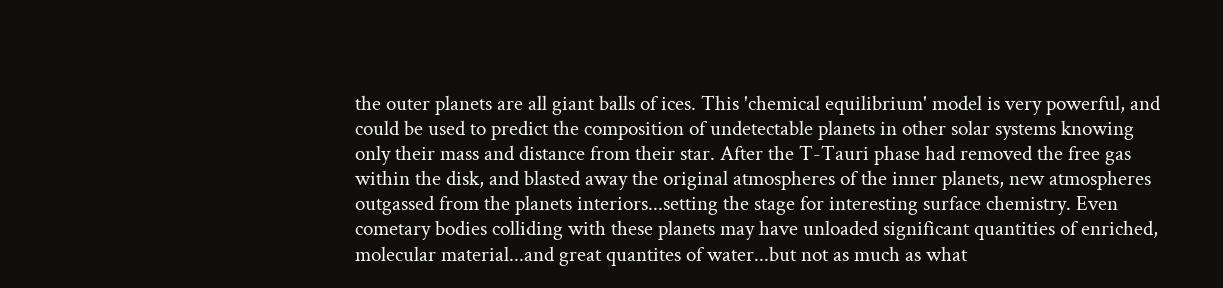the outer planets are all giant balls of ices. This 'chemical equilibrium' model is very powerful, and could be used to predict the composition of undetectable planets in other solar systems knowing only their mass and distance from their star. After the T-Tauri phase had removed the free gas within the disk, and blasted away the original atmospheres of the inner planets, new atmospheres outgassed from the planets interiors...setting the stage for interesting surface chemistry. Even cometary bodies colliding with these planets may have unloaded significant quantities of enriched, molecular material...and great quantites of water...but not as much as what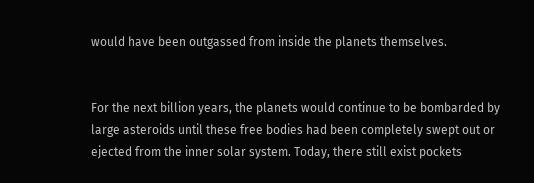would have been outgassed from inside the planets themselves.


For the next billion years, the planets would continue to be bombarded by large asteroids until these free bodies had been completely swept out or ejected from the inner solar system. Today, there still exist pockets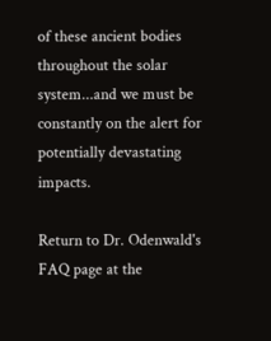of these ancient bodies throughout the solar system...and we must be constantly on the alert for potentially devastating impacts.

Return to Dr. Odenwald's FAQ page at the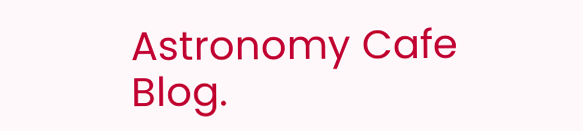Astronomy Cafe Blog.